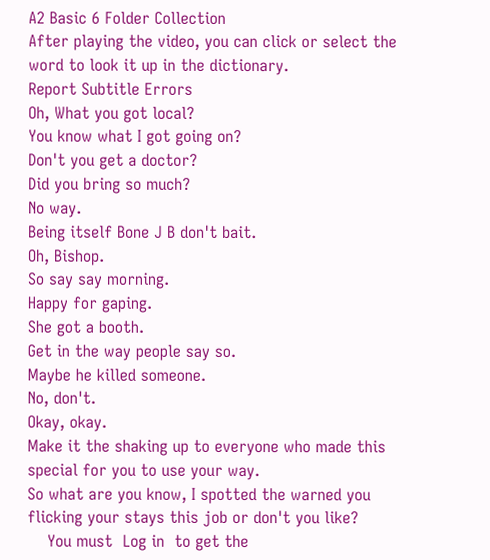A2 Basic 6 Folder Collection
After playing the video, you can click or select the word to look it up in the dictionary.
Report Subtitle Errors
Oh, What you got local?
You know what I got going on?
Don't you get a doctor?
Did you bring so much?
No way.
Being itself Bone J B don't bait.
Oh, Bishop.
So say say morning.
Happy for gaping.
She got a booth.
Get in the way people say so.
Maybe he killed someone.
No, don't.
Okay, okay.
Make it the shaking up to everyone who made this special for you to use your way.
So what are you know, I spotted the warned you flicking your stays this job or don't you like?
    You must  Log in  to get the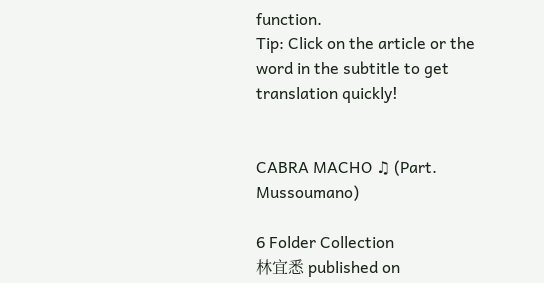function.
Tip: Click on the article or the word in the subtitle to get translation quickly!


CABRA MACHO ♫ (Part. Mussoumano)

6 Folder Collection
林宜悉 published on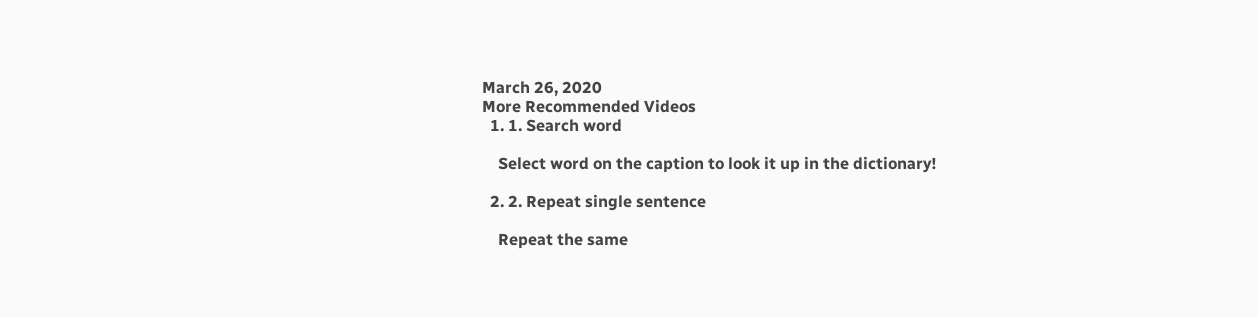March 26, 2020
More Recommended Videos
  1. 1. Search word

    Select word on the caption to look it up in the dictionary!

  2. 2. Repeat single sentence

    Repeat the same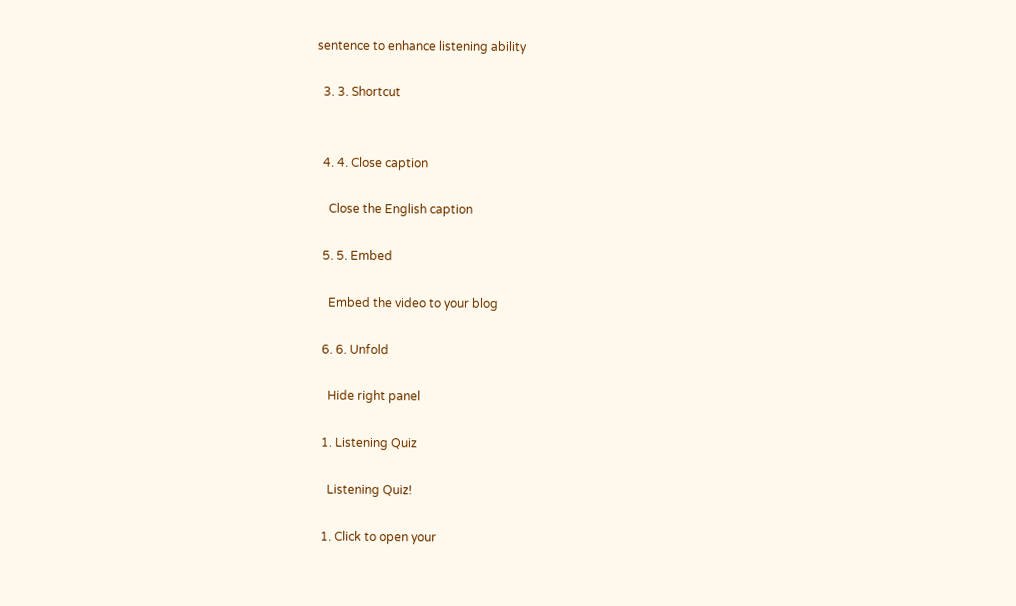sentence to enhance listening ability

  3. 3. Shortcut


  4. 4. Close caption

    Close the English caption

  5. 5. Embed

    Embed the video to your blog

  6. 6. Unfold

    Hide right panel

  1. Listening Quiz

    Listening Quiz!

  1. Click to open your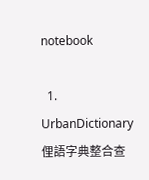notebook

  1. UrbanDictionary 俚語字典整合查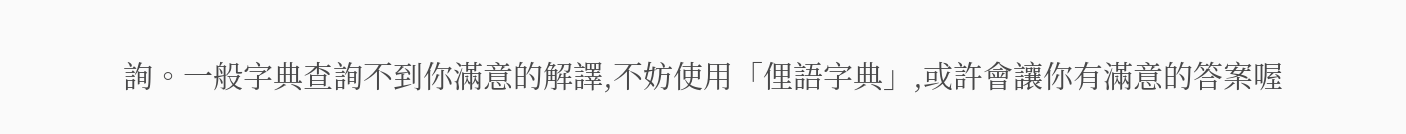詢。一般字典查詢不到你滿意的解譯,不妨使用「俚語字典」,或許會讓你有滿意的答案喔